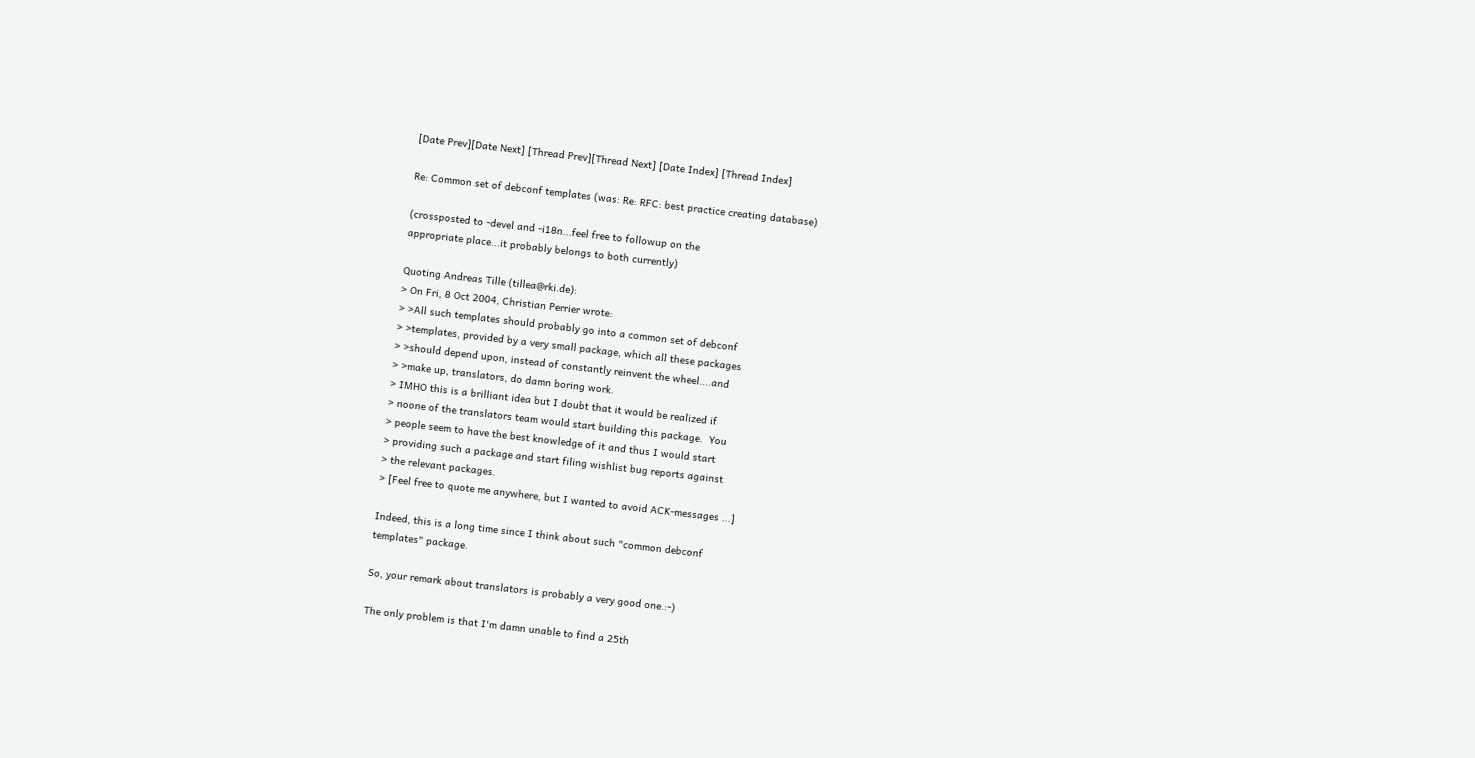[Date Prev][Date Next] [Thread Prev][Thread Next] [Date Index] [Thread Index]

Re: Common set of debconf templates (was: Re: RFC: best practice creating database)

(crossposted to -devel and -i18n...feel free to followup on the
appropriate place...it probably belongs to both currently)

Quoting Andreas Tille (tillea@rki.de):
> On Fri, 8 Oct 2004, Christian Perrier wrote:
> >All such templates should probably go into a common set of debconf
> >templates, provided by a very small package, which all these packages
> >should depend upon, instead of constantly reinvent the wheel....and
> >make up, translators, do damn boring work.
> IMHO this is a brilliant idea but I doubt that it would be realized if
> noone of the translators team would start building this package.  You
> people seem to have the best knowledge of it and thus I would start
> providing such a package and start filing wishlist bug reports against
> the relevant packages.
> [Feel free to quote me anywhere, but I wanted to avoid ACK-messages ...]

Indeed, this is a long time since I think about such "common debconf
templates" package.

So, your remark about translators is probably a very good one.:-)

The only problem is that I'm damn unable to find a 25th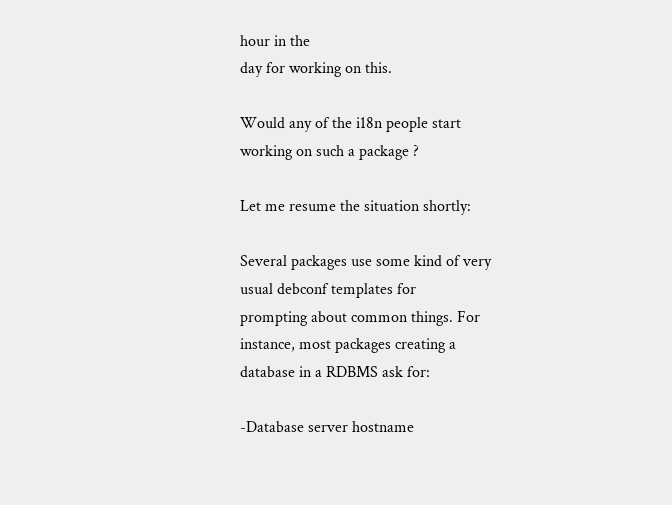hour in the
day for working on this.

Would any of the i18n people start working on such a package ?

Let me resume the situation shortly:

Several packages use some kind of very usual debconf templates for
prompting about common things. For instance, most packages creating a
database in a RDBMS ask for:

-Database server hostname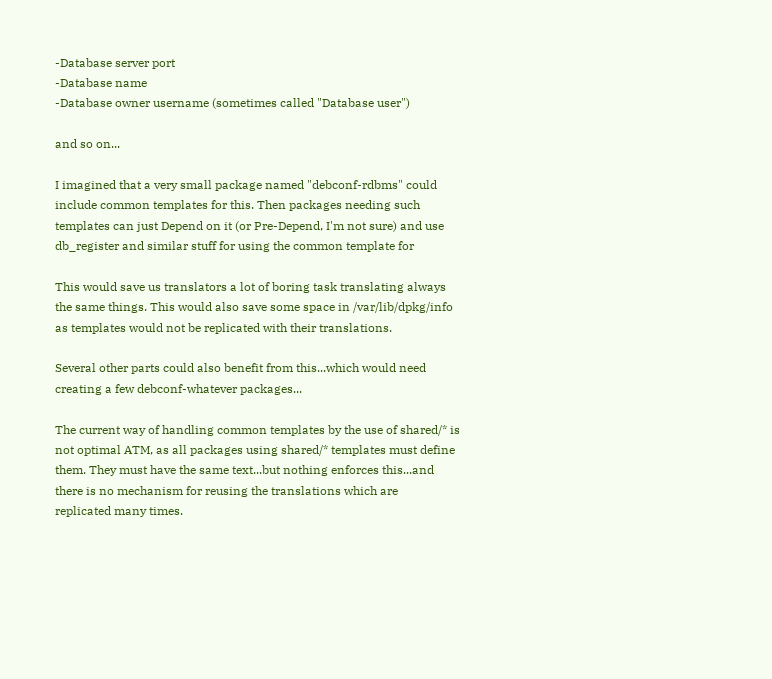-Database server port
-Database name
-Database owner username (sometimes called "Database user")

and so on...

I imagined that a very small package named "debconf-rdbms" could
include common templates for this. Then packages needing such
templates can just Depend on it (or Pre-Depend, I'm not sure) and use
db_register and similar stuff for using the common template for

This would save us translators a lot of boring task translating always
the same things. This would also save some space in /var/lib/dpkg/info
as templates would not be replicated with their translations.

Several other parts could also benefit from this...which would need
creating a few debconf-whatever packages...

The current way of handling common templates by the use of shared/* is
not optimal ATM, as all packages using shared/* templates must define
them. They must have the same text...but nothing enforces this...and
there is no mechanism for reusing the translations which are
replicated many times.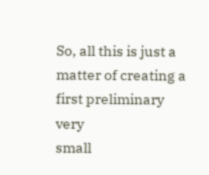So, all this is just a matter of creating a first preliminary very
small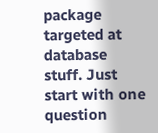package targeted at database stuff. Just start with one question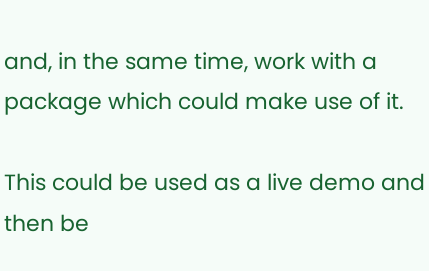and, in the same time, work with a package which could make use of it.

This could be used as a live demo and then be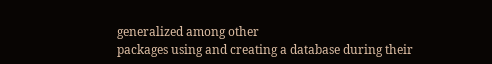generalized among other
packages using and creating a database during their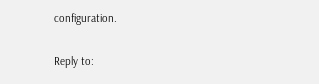configuration.

Reply to: